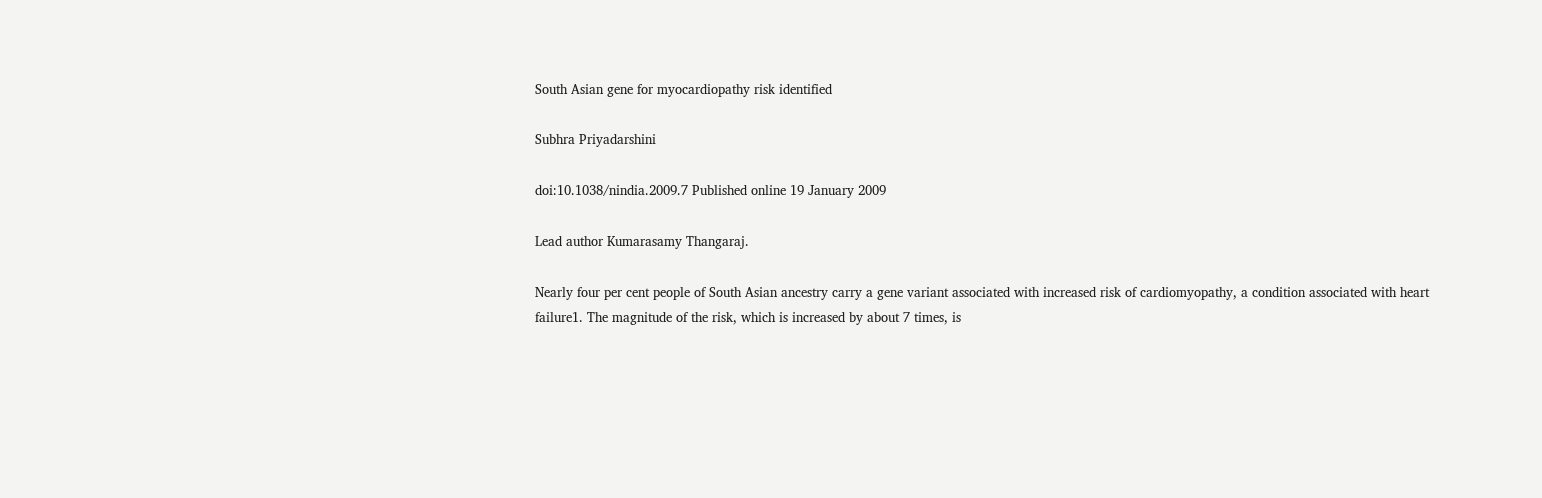South Asian gene for myocardiopathy risk identified

Subhra Priyadarshini

doi:10.1038/nindia.2009.7 Published online 19 January 2009

Lead author Kumarasamy Thangaraj.

Nearly four per cent people of South Asian ancestry carry a gene variant associated with increased risk of cardiomyopathy, a condition associated with heart failure1. The magnitude of the risk, which is increased by about 7 times, is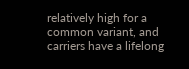relatively high for a common variant, and carriers have a lifelong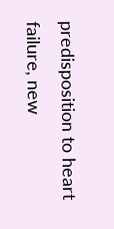predisposition to heart failure, new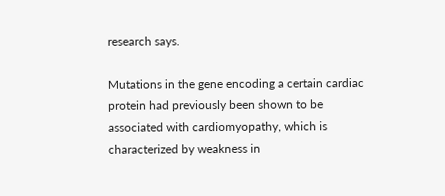research says.

Mutations in the gene encoding a certain cardiac protein had previously been shown to be associated with cardiomyopathy, which is characterized by weakness in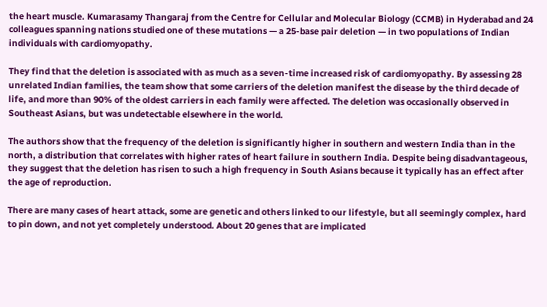the heart muscle. Kumarasamy Thangaraj from the Centre for Cellular and Molecular Biology (CCMB) in Hyderabad and 24 colleagues spanning nations studied one of these mutations — a 25-base pair deletion — in two populations of Indian individuals with cardiomyopathy.

They find that the deletion is associated with as much as a seven-time increased risk of cardiomyopathy. By assessing 28 unrelated Indian families, the team show that some carriers of the deletion manifest the disease by the third decade of life, and more than 90% of the oldest carriers in each family were affected. The deletion was occasionally observed in Southeast Asians, but was undetectable elsewhere in the world.

The authors show that the frequency of the deletion is significantly higher in southern and western India than in the north, a distribution that correlates with higher rates of heart failure in southern India. Despite being disadvantageous, they suggest that the deletion has risen to such a high frequency in South Asians because it typically has an effect after the age of reproduction.

There are many cases of heart attack, some are genetic and others linked to our lifestyle, but all seemingly complex, hard to pin down, and not yet completely understood. About 20 genes that are implicated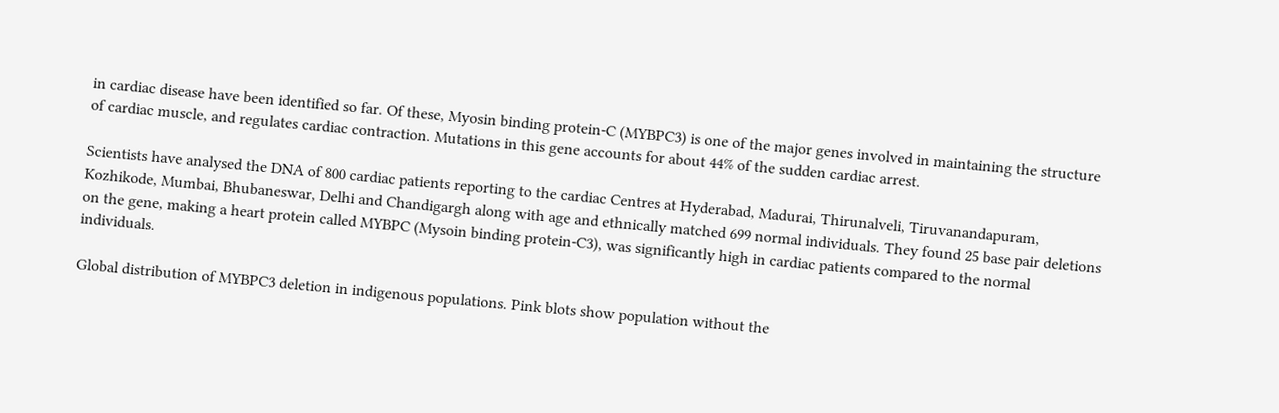in cardiac disease have been identified so far. Of these, Myosin binding protein-C (MYBPC3) is one of the major genes involved in maintaining the structure of cardiac muscle, and regulates cardiac contraction. Mutations in this gene accounts for about 44% of the sudden cardiac arrest.

Scientists have analysed the DNA of 800 cardiac patients reporting to the cardiac Centres at Hyderabad, Madurai, Thirunalveli, Tiruvanandapuram, Kozhikode, Mumbai, Bhubaneswar, Delhi and Chandigargh along with age and ethnically matched 699 normal individuals. They found 25 base pair deletions on the gene, making a heart protein called MYBPC (Mysoin binding protein-C3), was significantly high in cardiac patients compared to the normal individuals.

Global distribution of MYBPC3 deletion in indigenous populations. Pink blots show population without the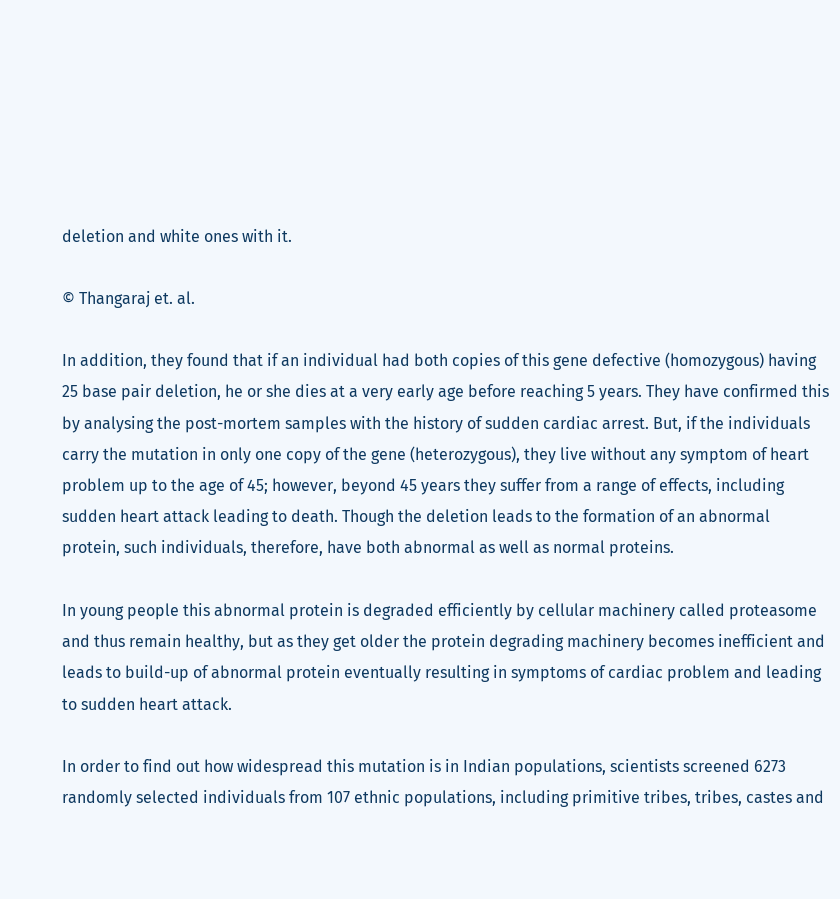deletion and white ones with it.

© Thangaraj et. al.

In addition, they found that if an individual had both copies of this gene defective (homozygous) having 25 base pair deletion, he or she dies at a very early age before reaching 5 years. They have confirmed this by analysing the post-mortem samples with the history of sudden cardiac arrest. But, if the individuals carry the mutation in only one copy of the gene (heterozygous), they live without any symptom of heart problem up to the age of 45; however, beyond 45 years they suffer from a range of effects, including sudden heart attack leading to death. Though the deletion leads to the formation of an abnormal protein, such individuals, therefore, have both abnormal as well as normal proteins.

In young people this abnormal protein is degraded efficiently by cellular machinery called proteasome and thus remain healthy, but as they get older the protein degrading machinery becomes inefficient and leads to build-up of abnormal protein eventually resulting in symptoms of cardiac problem and leading to sudden heart attack.

In order to find out how widespread this mutation is in Indian populations, scientists screened 6273 randomly selected individuals from 107 ethnic populations, including primitive tribes, tribes, castes and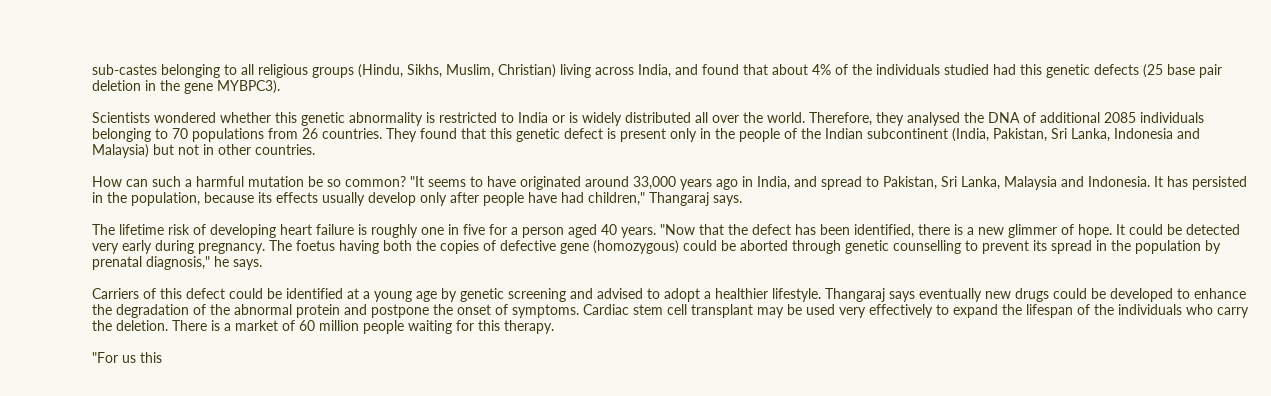sub-castes belonging to all religious groups (Hindu, Sikhs, Muslim, Christian) living across India, and found that about 4% of the individuals studied had this genetic defects (25 base pair deletion in the gene MYBPC3).

Scientists wondered whether this genetic abnormality is restricted to India or is widely distributed all over the world. Therefore, they analysed the DNA of additional 2085 individuals belonging to 70 populations from 26 countries. They found that this genetic defect is present only in the people of the Indian subcontinent (India, Pakistan, Sri Lanka, Indonesia and Malaysia) but not in other countries.

How can such a harmful mutation be so common? "It seems to have originated around 33,000 years ago in India, and spread to Pakistan, Sri Lanka, Malaysia and Indonesia. It has persisted in the population, because its effects usually develop only after people have had children," Thangaraj says.

The lifetime risk of developing heart failure is roughly one in five for a person aged 40 years. "Now that the defect has been identified, there is a new glimmer of hope. It could be detected very early during pregnancy. The foetus having both the copies of defective gene (homozygous) could be aborted through genetic counselling to prevent its spread in the population by prenatal diagnosis," he says.

Carriers of this defect could be identified at a young age by genetic screening and advised to adopt a healthier lifestyle. Thangaraj says eventually new drugs could be developed to enhance the degradation of the abnormal protein and postpone the onset of symptoms. Cardiac stem cell transplant may be used very effectively to expand the lifespan of the individuals who carry the deletion. There is a market of 60 million people waiting for this therapy.

"For us this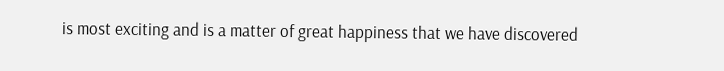is most exciting and is a matter of great happiness that we have discovered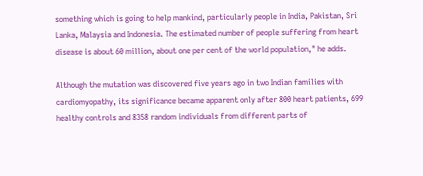something which is going to help mankind, particularly people in India, Pakistan, Sri Lanka, Malaysia and Indonesia. The estimated number of people suffering from heart disease is about 60 million, about one per cent of the world population," he adds.

Although the mutation was discovered five years ago in two Indian families with cardiomyopathy, its significance became apparent only after 800 heart patients, 699 healthy controls and 8358 random individuals from different parts of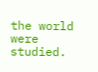the world were studied.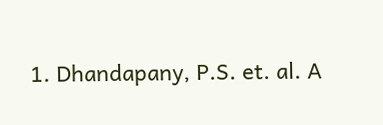1. Dhandapany, P.S. et. al. A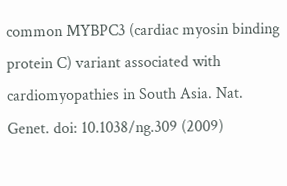common MYBPC3 (cardiac myosin binding protein C) variant associated with cardiomyopathies in South Asia. Nat. Genet. doi: 10.1038/ng.309 (2009)